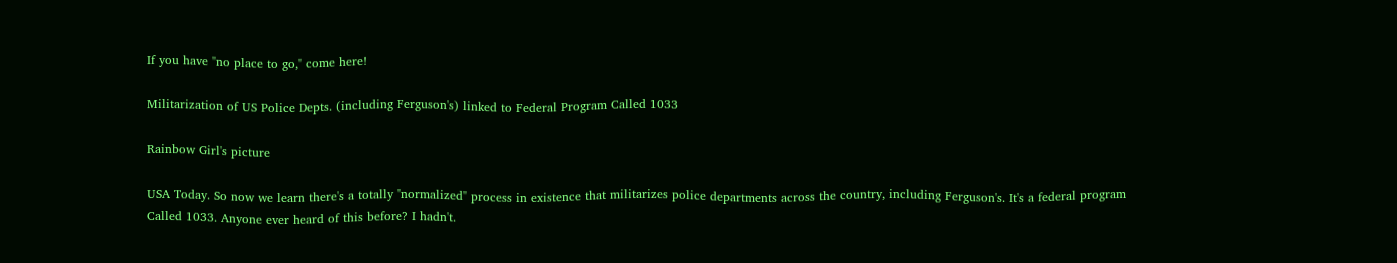If you have "no place to go," come here!

Militarization of US Police Depts. (including Ferguson's) linked to Federal Program Called 1033

Rainbow Girl's picture

USA Today. So now we learn there's a totally "normalized" process in existence that militarizes police departments across the country, including Ferguson's. It's a federal program Called 1033. Anyone ever heard of this before? I hadn't.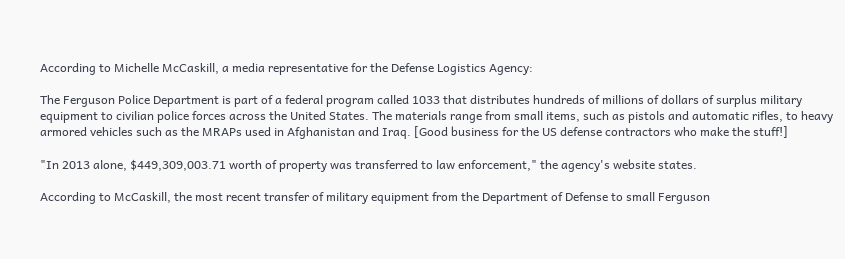According to Michelle McCaskill, a media representative for the Defense Logistics Agency:

The Ferguson Police Department is part of a federal program called 1033 that distributes hundreds of millions of dollars of surplus military equipment to civilian police forces across the United States. The materials range from small items, such as pistols and automatic rifles, to heavy armored vehicles such as the MRAPs used in Afghanistan and Iraq. [Good business for the US defense contractors who make the stuff!]

"In 2013 alone, $449,309,003.71 worth of property was transferred to law enforcement," the agency's website states.

According to McCaskill, the most recent transfer of military equipment from the Department of Defense to small Ferguson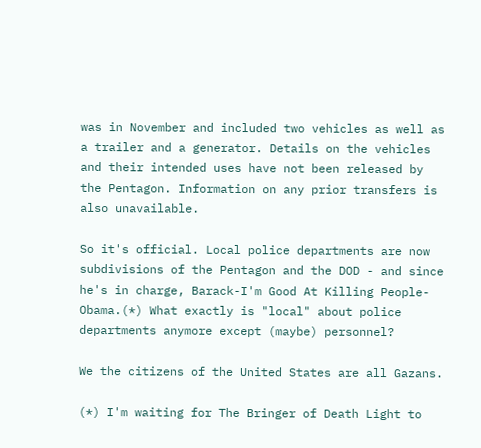was in November and included two vehicles as well as a trailer and a generator. Details on the vehicles and their intended uses have not been released by the Pentagon. Information on any prior transfers is also unavailable.

So it's official. Local police departments are now subdivisions of the Pentagon and the DOD - and since he's in charge, Barack-I'm Good At Killing People-Obama.(*) What exactly is "local" about police departments anymore except (maybe) personnel?

We the citizens of the United States are all Gazans.

(*) I'm waiting for The Bringer of Death Light to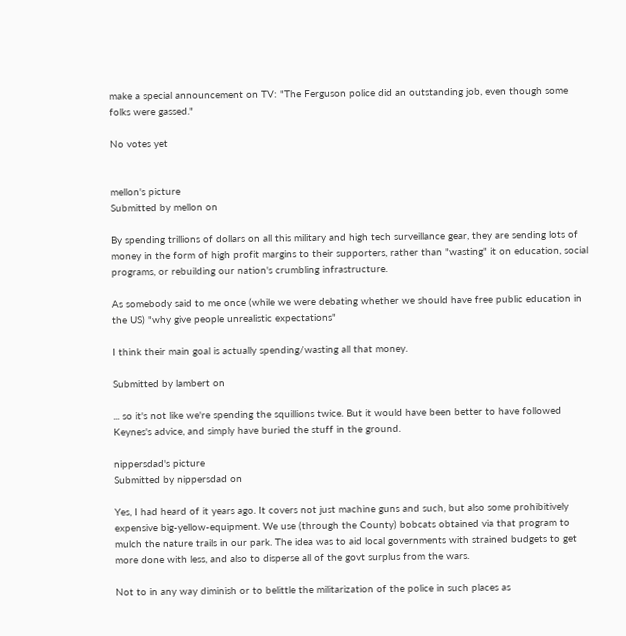make a special announcement on TV: "The Ferguson police did an outstanding job, even though some folks were gassed."

No votes yet


mellon's picture
Submitted by mellon on

By spending trillions of dollars on all this military and high tech surveillance gear, they are sending lots of money in the form of high profit margins to their supporters, rather than "wasting" it on education, social programs, or rebuilding our nation's crumbling infrastructure.

As somebody said to me once (while we were debating whether we should have free public education in the US) "why give people unrealistic expectations"

I think their main goal is actually spending/wasting all that money.

Submitted by lambert on

... so it's not like we're spending the squillions twice. But it would have been better to have followed Keynes's advice, and simply have buried the stuff in the ground.

nippersdad's picture
Submitted by nippersdad on

Yes, I had heard of it years ago. It covers not just machine guns and such, but also some prohibitively expensive big-yellow-equipment. We use (through the County) bobcats obtained via that program to mulch the nature trails in our park. The idea was to aid local governments with strained budgets to get more done with less, and also to disperse all of the govt surplus from the wars.

Not to in any way diminish or to belittle the militarization of the police in such places as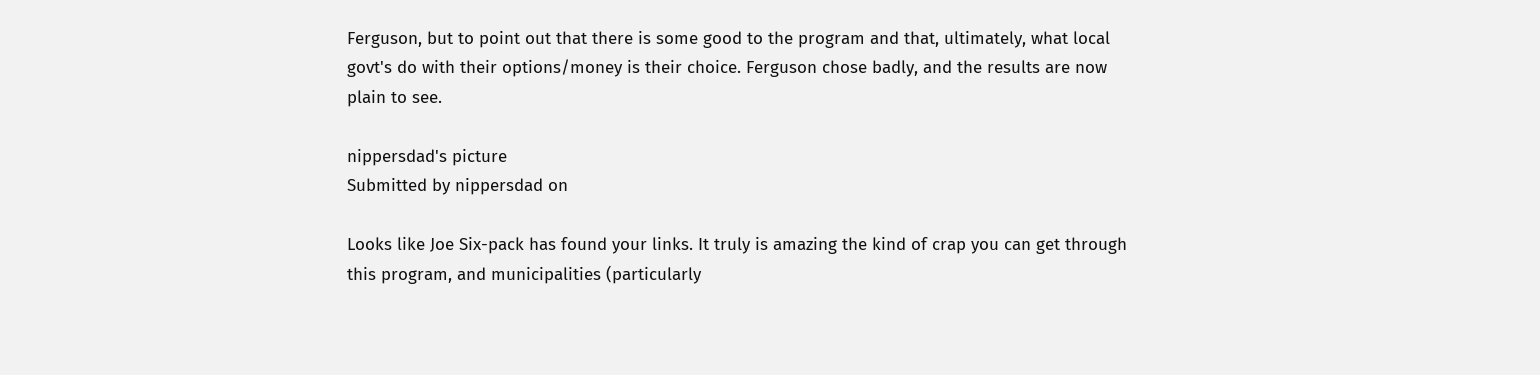Ferguson, but to point out that there is some good to the program and that, ultimately, what local govt's do with their options/money is their choice. Ferguson chose badly, and the results are now plain to see.

nippersdad's picture
Submitted by nippersdad on

Looks like Joe Six-pack has found your links. It truly is amazing the kind of crap you can get through this program, and municipalities (particularly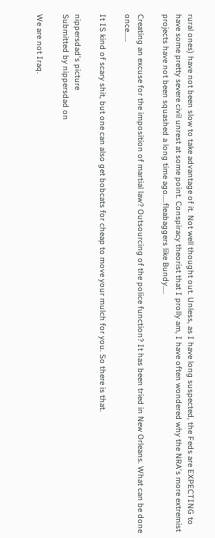rural ones) have not been slow to take advantage of it. Not well thought out. Unless, as I have long suspected, the Feds are EXPECTING to have some pretty severe civil unrest at some point. Conspiracy theorist that I prolly am, I have often wondered why the NRA's more extremist projects have not been squashed a long time ago....fleabaggers like Bundy....

Creating an excuse for the imposition of martial law? Outsourcing of the police function? It has been tried in New Orleans. What can be done once.....

It IS kind of scary shit, but one can also get bobcats for cheap to move your mulch for you. So there is that.

nippersdad's picture
Submitted by nippersdad on

We are not Iraq.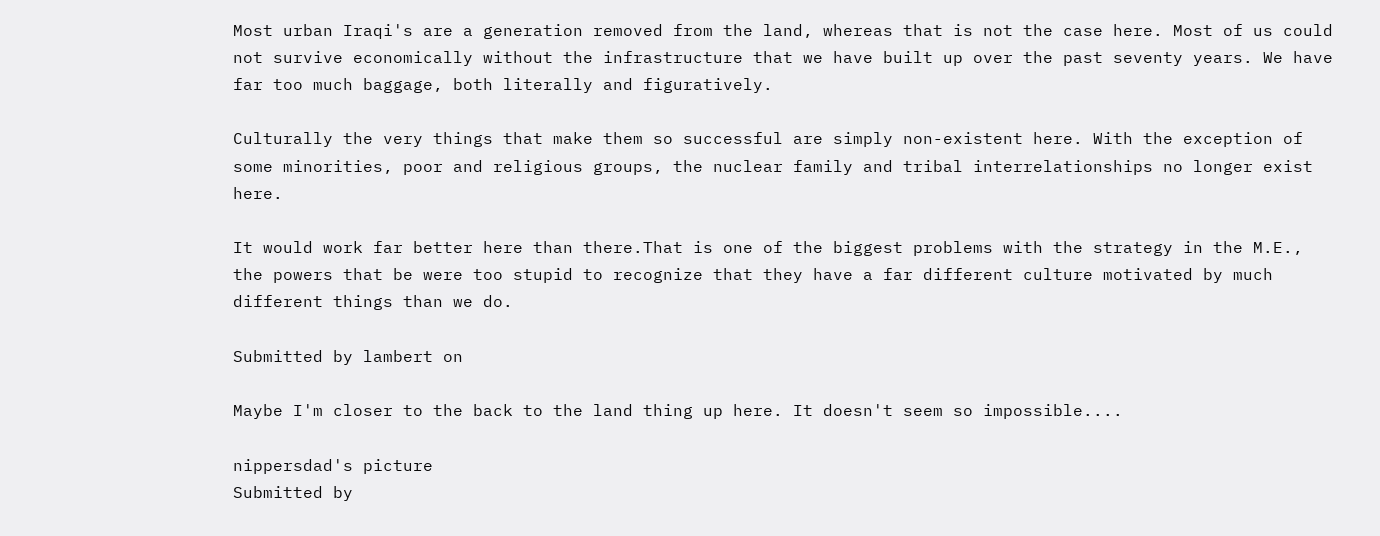Most urban Iraqi's are a generation removed from the land, whereas that is not the case here. Most of us could not survive economically without the infrastructure that we have built up over the past seventy years. We have far too much baggage, both literally and figuratively.

Culturally the very things that make them so successful are simply non-existent here. With the exception of some minorities, poor and religious groups, the nuclear family and tribal interrelationships no longer exist here.

It would work far better here than there.That is one of the biggest problems with the strategy in the M.E., the powers that be were too stupid to recognize that they have a far different culture motivated by much different things than we do.

Submitted by lambert on

Maybe I'm closer to the back to the land thing up here. It doesn't seem so impossible....

nippersdad's picture
Submitted by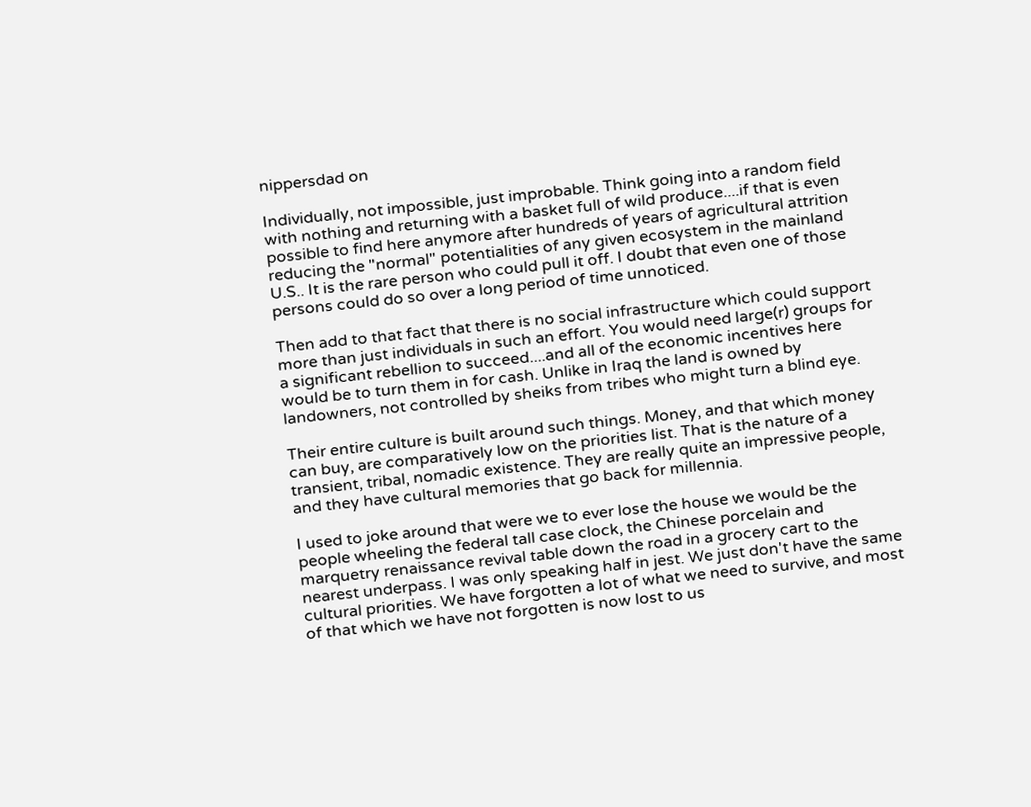nippersdad on

Individually, not impossible, just improbable. Think going into a random field with nothing and returning with a basket full of wild produce....if that is even possible to find here anymore after hundreds of years of agricultural attrition reducing the "normal" potentialities of any given ecosystem in the mainland U.S.. It is the rare person who could pull it off. I doubt that even one of those persons could do so over a long period of time unnoticed.

Then add to that fact that there is no social infrastructure which could support more than just individuals in such an effort. You would need large(r) groups for a significant rebellion to succeed....and all of the economic incentives here would be to turn them in for cash. Unlike in Iraq the land is owned by landowners, not controlled by sheiks from tribes who might turn a blind eye.

Their entire culture is built around such things. Money, and that which money can buy, are comparatively low on the priorities list. That is the nature of a transient, tribal, nomadic existence. They are really quite an impressive people, and they have cultural memories that go back for millennia.

I used to joke around that were we to ever lose the house we would be the people wheeling the federal tall case clock, the Chinese porcelain and marquetry renaissance revival table down the road in a grocery cart to the nearest underpass. I was only speaking half in jest. We just don't have the same cultural priorities. We have forgotten a lot of what we need to survive, and most of that which we have not forgotten is now lost to us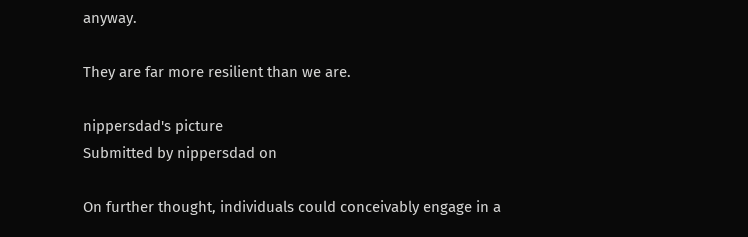anyway.

They are far more resilient than we are.

nippersdad's picture
Submitted by nippersdad on

On further thought, individuals could conceivably engage in a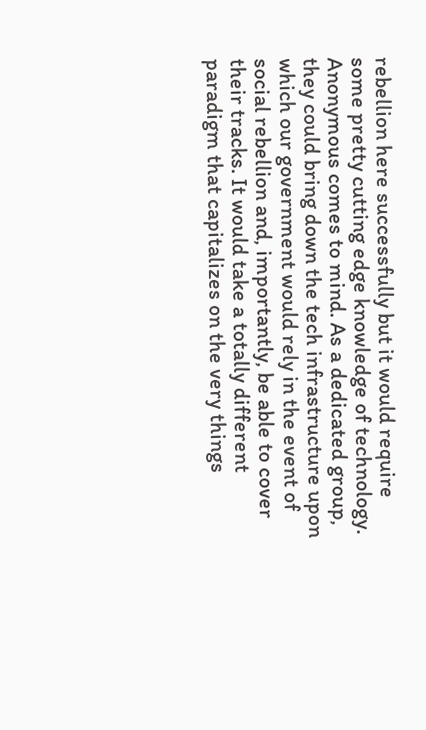rebellion here successfully but it would require some pretty cutting edge knowledge of technology. Anonymous comes to mind. As a dedicated group, they could bring down the tech infrastructure upon which our government would rely in the event of social rebellion and, importantly, be able to cover their tracks. It would take a totally different paradigm that capitalizes on the very things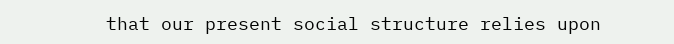that our present social structure relies upon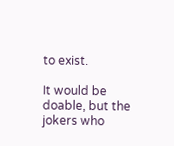to exist.

It would be doable, but the jokers who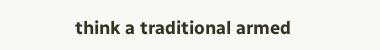think a traditional armed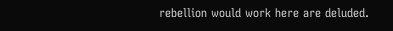rebellion would work here are deluded.